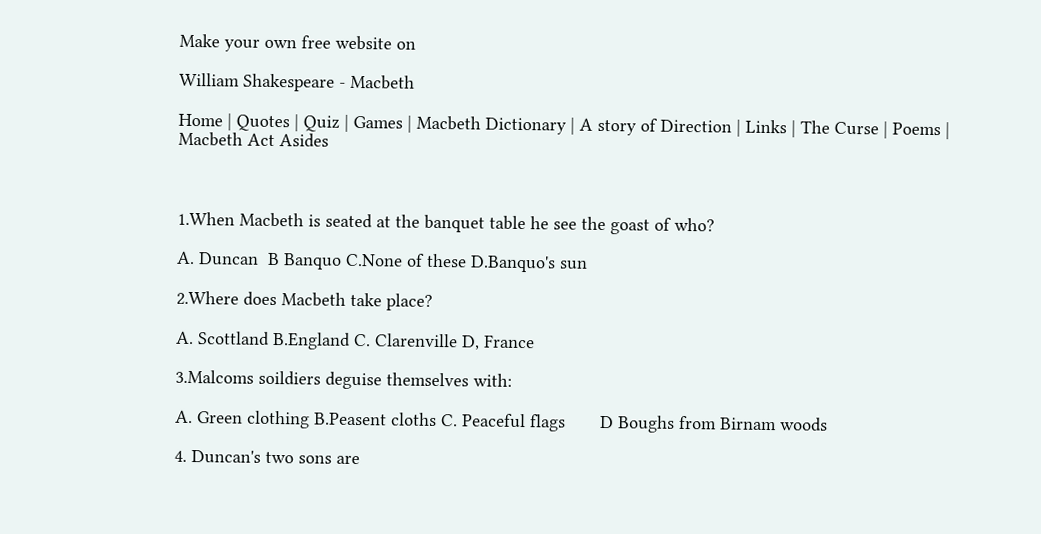Make your own free website on

William Shakespeare - Macbeth

Home | Quotes | Quiz | Games | Macbeth Dictionary | A story of Direction | Links | The Curse | Poems | Macbeth Act Asides



1.When Macbeth is seated at the banquet table he see the goast of who?

A. Duncan  B Banquo C.None of these D.Banquo's sun

2.Where does Macbeth take place?

A. Scottland B.England C. Clarenville D, France

3.Malcoms soildiers deguise themselves with:

A. Green clothing B.Peasent cloths C. Peaceful flags       D Boughs from Birnam woods

4. Duncan's two sons are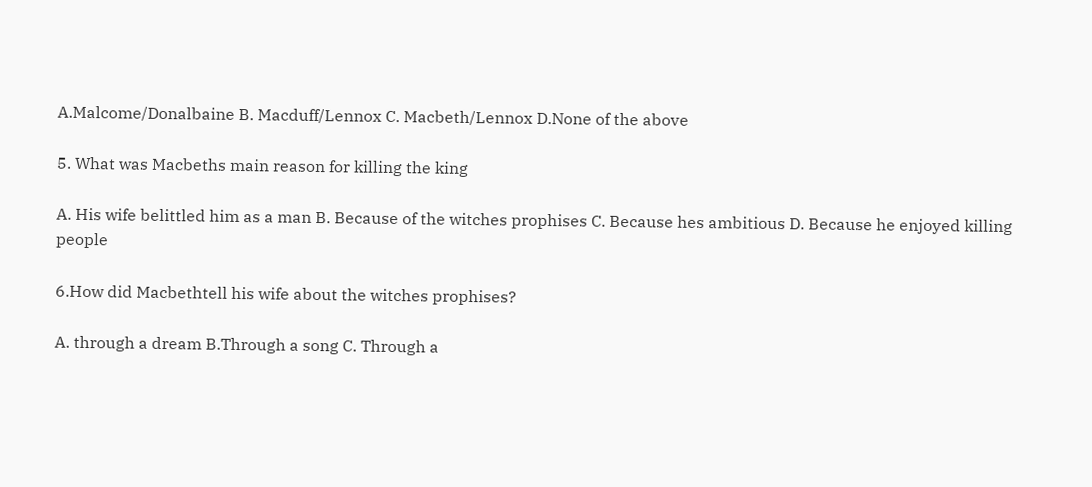A.Malcome/Donalbaine B. Macduff/Lennox C. Macbeth/Lennox D.None of the above

5. What was Macbeths main reason for killing the king

A. His wife belittled him as a man B. Because of the witches prophises C. Because hes ambitious D. Because he enjoyed killing people

6.How did Macbethtell his wife about the witches prophises?

A. through a dream B.Through a song C. Through a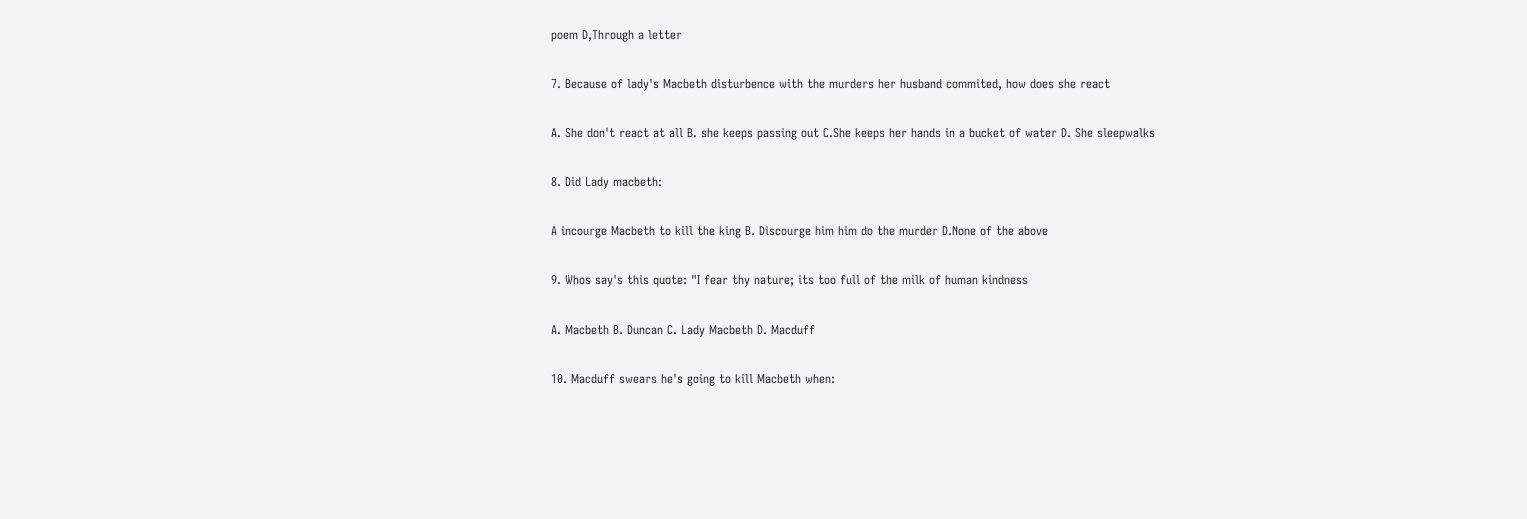poem D,Through a letter

7. Because of lady's Macbeth disturbence with the murders her husband commited, how does she react

A. She don't react at all B. she keeps passing out C.She keeps her hands in a bucket of water D. She sleepwalks

8. Did Lady macbeth:

A incourge Macbeth to kill the king B. Discourge him him do the murder D.None of the above

9. Whos say's this quote: "I fear thy nature; its too full of the milk of human kindness

A. Macbeth B. Duncan C. Lady Macbeth D. Macduff

10. Macduff swears he's going to kill Macbeth when: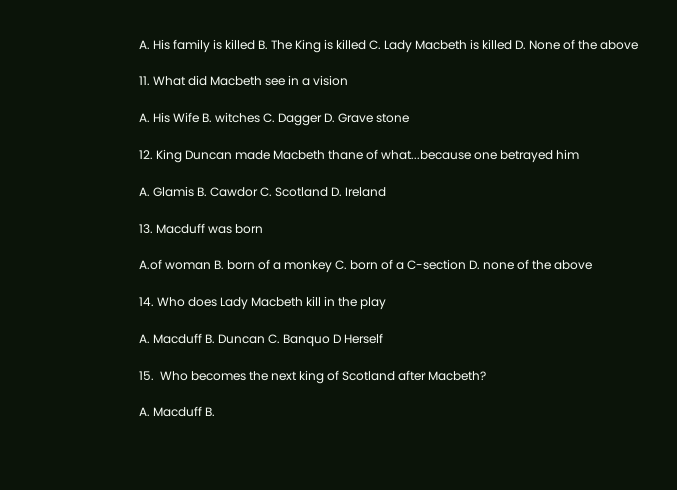A. His family is killed B. The King is killed C. Lady Macbeth is killed D. None of the above

11. What did Macbeth see in a vision

A. His Wife B. witches C. Dagger D. Grave stone

12. King Duncan made Macbeth thane of what...because one betrayed him

A. Glamis B. Cawdor C. Scotland D. Ireland

13. Macduff was born

A.of woman B. born of a monkey C. born of a C-section D. none of the above

14. Who does Lady Macbeth kill in the play

A. Macduff B. Duncan C. Banquo D Herself

15.  Who becomes the next king of Scotland after Macbeth?

A. Macduff B.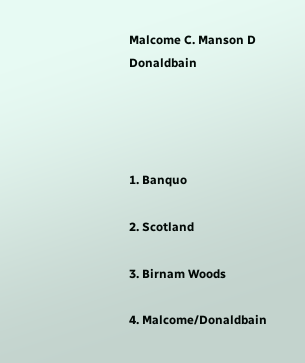Malcome C. Manson D Donaldbain




1. Banquo

2. Scotland

3. Birnam Woods

4. Malcome/Donaldbain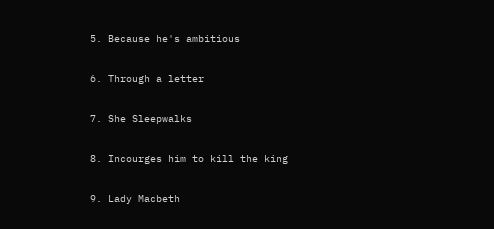5. Because he's ambitious

6. Through a letter

7. She Sleepwalks

8. Incourges him to kill the king

9. Lady Macbeth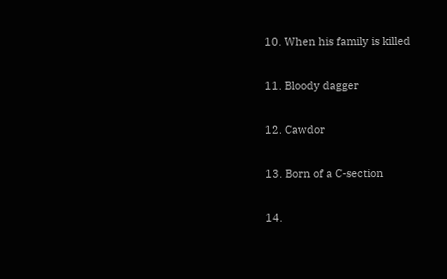10. When his family is killed

11. Bloody dagger

12. Cawdor

13. Born of a C-section

14.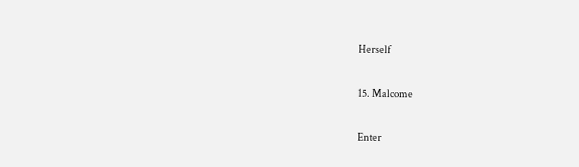Herself

15. Malcome

Enter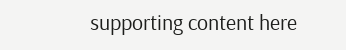supporting content here